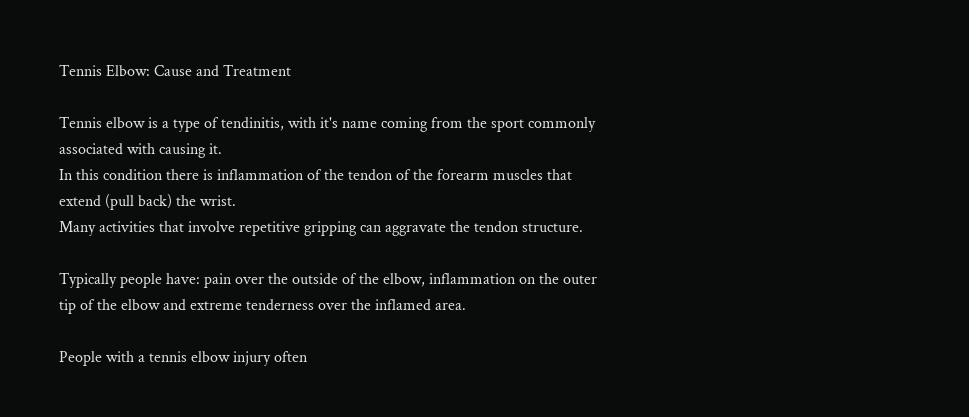Tennis Elbow: Cause and Treatment

Tennis elbow is a type of tendinitis, with it's name coming from the sport commonly associated with causing it.
In this condition there is inflammation of the tendon of the forearm muscles that extend (pull back) the wrist.
Many activities that involve repetitive gripping can aggravate the tendon structure.

Typically people have: pain over the outside of the elbow, inflammation on the outer tip of the elbow and extreme tenderness over the inflamed area.

People with a tennis elbow injury often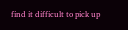find it difficult to pick up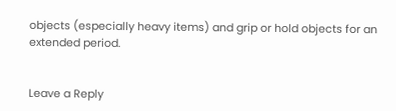objects (especially heavy items) and grip or hold objects for an extended period.


Leave a Reply